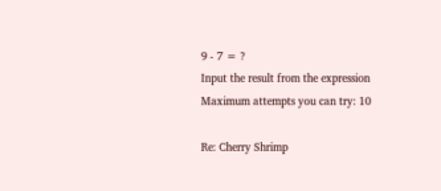9 - 7 = ?
Input the result from the expression
Maximum attempts you can try: 10

Re: Cherry Shrimp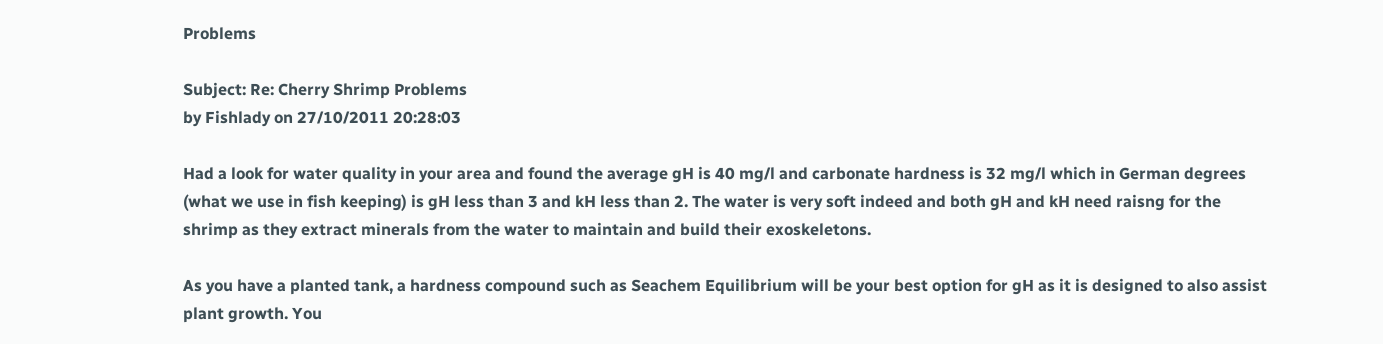Problems

Subject: Re: Cherry Shrimp Problems
by Fishlady on 27/10/2011 20:28:03

Had a look for water quality in your area and found the average gH is 40 mg/l and carbonate hardness is 32 mg/l which in German degrees (what we use in fish keeping) is gH less than 3 and kH less than 2. The water is very soft indeed and both gH and kH need raisng for the shrimp as they extract minerals from the water to maintain and build their exoskeletons.

As you have a planted tank, a hardness compound such as Seachem Equilibrium will be your best option for gH as it is designed to also assist plant growth. You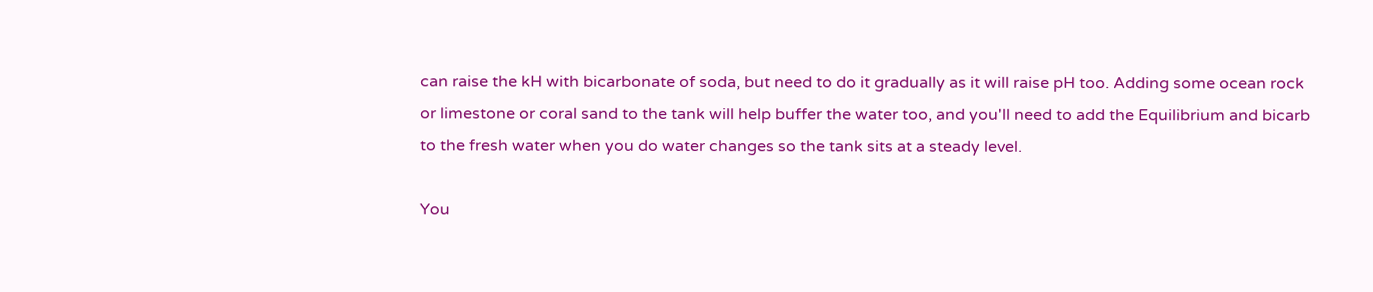can raise the kH with bicarbonate of soda, but need to do it gradually as it will raise pH too. Adding some ocean rock or limestone or coral sand to the tank will help buffer the water too, and you'll need to add the Equilibrium and bicarb to the fresh water when you do water changes so the tank sits at a steady level.

You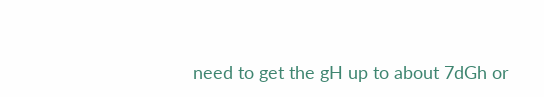need to get the gH up to about 7dGh or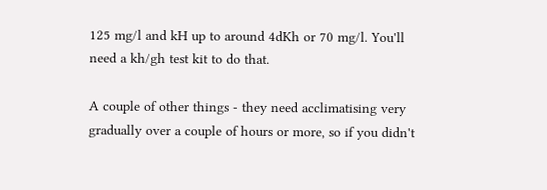125 mg/l and kH up to around 4dKh or 70 mg/l. You'll need a kh/gh test kit to do that.

A couple of other things - they need acclimatising very gradually over a couple of hours or more, so if you didn't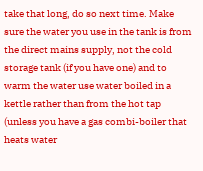take that long, do so next time. Make sure the water you use in the tank is from the direct mains supply, not the cold storage tank (if you have one) and to warm the water use water boiled in a kettle rather than from the hot tap (unless you have a gas combi-boiler that heats water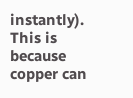instantly). This is because copper can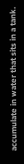accumulate in water that sits in a tank.